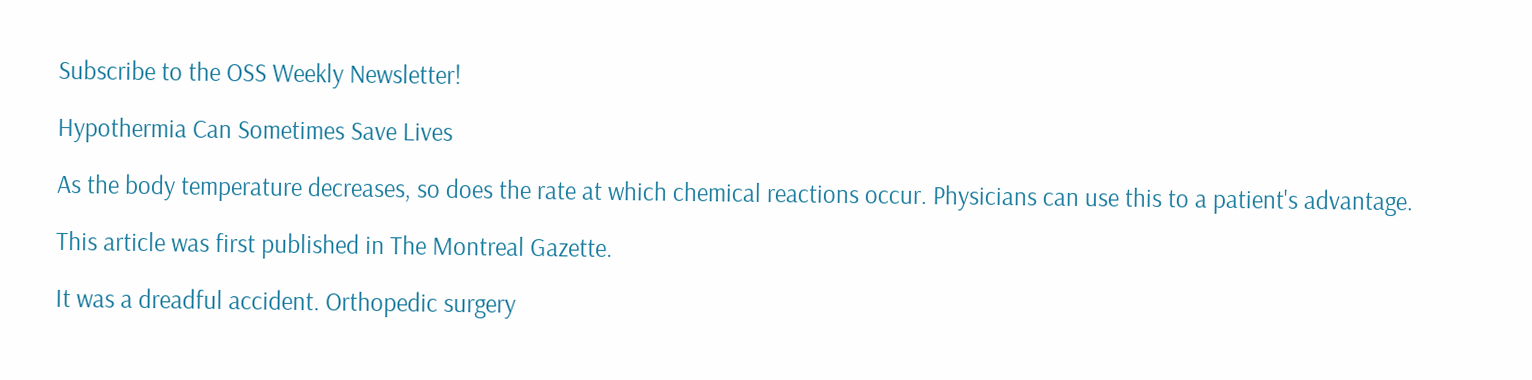Subscribe to the OSS Weekly Newsletter!

Hypothermia Can Sometimes Save Lives

As the body temperature decreases, so does the rate at which chemical reactions occur. Physicians can use this to a patient's advantage.

This article was first published in The Montreal Gazette.

It was a dreadful accident. Orthopedic surgery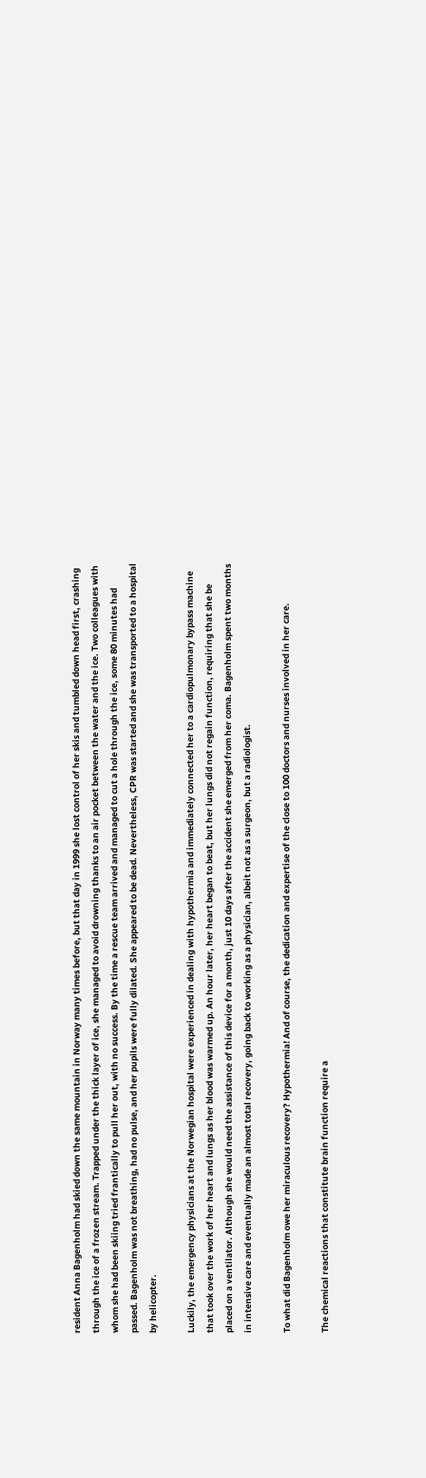resident Anna Bagenholm had skied down the same mountain in Norway many times before, but that day in 1999 she lost control of her skis and tumbled down head first, crashing through the ice of a frozen stream. Trapped under the thick layer of ice, she managed to avoid drowning thanks to an air pocket between the water and the ice. Two colleagues with whom she had been skiing tried frantically to pull her out, with no success. By the time a rescue team arrived and managed to cut a hole through the ice, some 80 minutes had passed. Bagenholm was not breathing, had no pulse, and her pupils were fully dilated. She appeared to be dead. Nevertheless, CPR was started and she was transported to a hospital by helicopter.

Luckily, the emergency physicians at the Norwegian hospital were experienced in dealing with hypothermia and immediately connected her to a cardiopulmonary bypass machine that took over the work of her heart and lungs as her blood was warmed up. An hour later, her heart began to beat, but her lungs did not regain function, requiring that she be placed on a ventilator. Although she would need the assistance of this device for a month, just 10 days after the accident she emerged from her coma. Bagenholm spent two months in intensive care and eventually made an almost total recovery, going back to working as a physician, albeit not as a surgeon, but a radiologist.

To what did Bagenholm owe her miraculous recovery? Hypothermia! And of course, the dedication and expertise of the close to 100 doctors and nurses involved in her care.

The chemical reactions that constitute brain function require a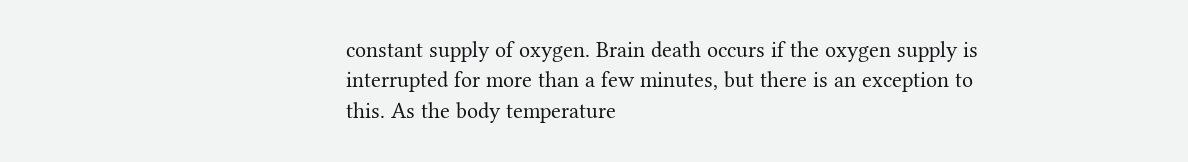constant supply of oxygen. Brain death occurs if the oxygen supply is interrupted for more than a few minutes, but there is an exception to this. As the body temperature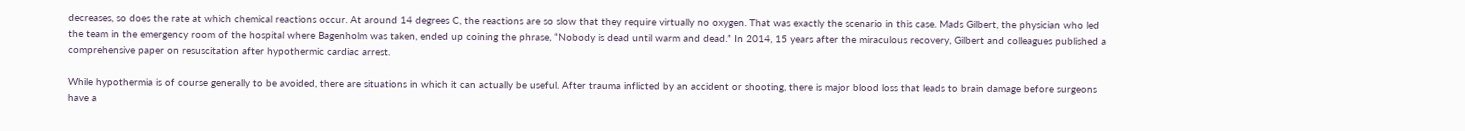decreases, so does the rate at which chemical reactions occur. At around 14 degrees C, the reactions are so slow that they require virtually no oxygen. That was exactly the scenario in this case. Mads Gilbert, the physician who led the team in the emergency room of the hospital where Bagenholm was taken, ended up coining the phrase, “Nobody is dead until warm and dead.” In 2014, 15 years after the miraculous recovery, Gilbert and colleagues published a comprehensive paper on resuscitation after hypothermic cardiac arrest.

While hypothermia is of course generally to be avoided, there are situations in which it can actually be useful. After trauma inflicted by an accident or shooting, there is major blood loss that leads to brain damage before surgeons have a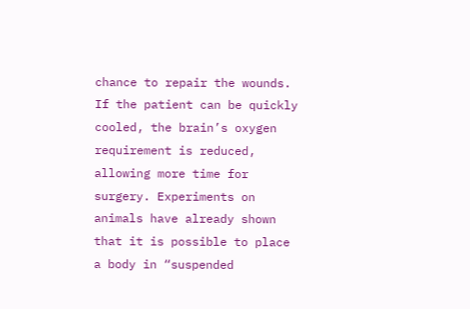chance to repair the wounds. If the patient can be quickly cooled, the brain’s oxygen requirement is reduced, allowing more time for surgery. Experiments on animals have already shown that it is possible to place a body in “suspended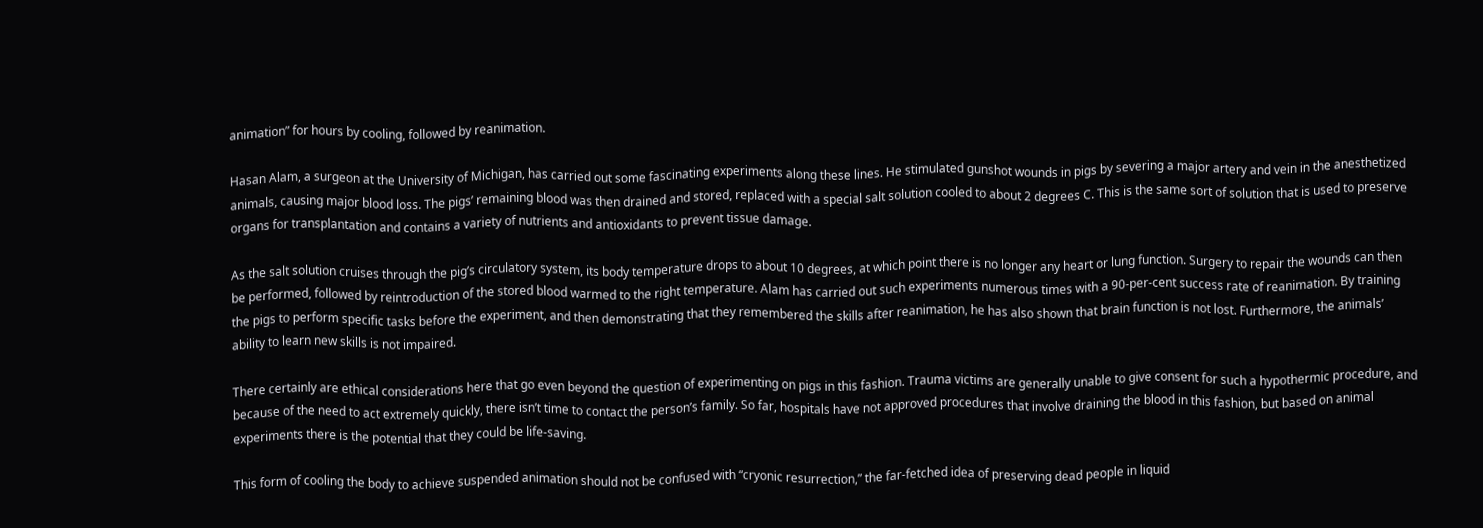animation” for hours by cooling, followed by reanimation.

Hasan Alam, a surgeon at the University of Michigan, has carried out some fascinating experiments along these lines. He stimulated gunshot wounds in pigs by severing a major artery and vein in the anesthetized animals, causing major blood loss. The pigs’ remaining blood was then drained and stored, replaced with a special salt solution cooled to about 2 degrees C. This is the same sort of solution that is used to preserve organs for transplantation and contains a variety of nutrients and antioxidants to prevent tissue damage.

As the salt solution cruises through the pig’s circulatory system, its body temperature drops to about 10 degrees, at which point there is no longer any heart or lung function. Surgery to repair the wounds can then be performed, followed by reintroduction of the stored blood warmed to the right temperature. Alam has carried out such experiments numerous times with a 90-per-cent success rate of reanimation. By training the pigs to perform specific tasks before the experiment, and then demonstrating that they remembered the skills after reanimation, he has also shown that brain function is not lost. Furthermore, the animals’ ability to learn new skills is not impaired.

There certainly are ethical considerations here that go even beyond the question of experimenting on pigs in this fashion. Trauma victims are generally unable to give consent for such a hypothermic procedure, and because of the need to act extremely quickly, there isn’t time to contact the person’s family. So far, hospitals have not approved procedures that involve draining the blood in this fashion, but based on animal experiments there is the potential that they could be life-saving.

This form of cooling the body to achieve suspended animation should not be confused with “cryonic resurrection,” the far-fetched idea of preserving dead people in liquid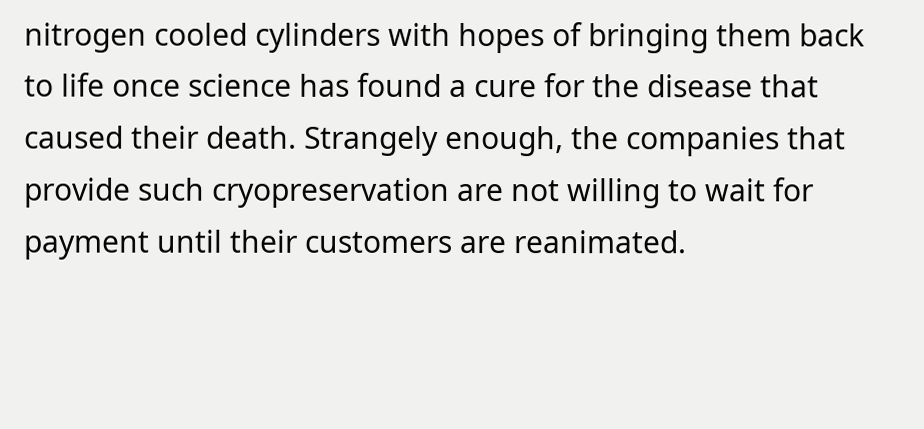nitrogen cooled cylinders with hopes of bringing them back to life once science has found a cure for the disease that caused their death. Strangely enough, the companies that provide such cryopreservation are not willing to wait for payment until their customers are reanimated.